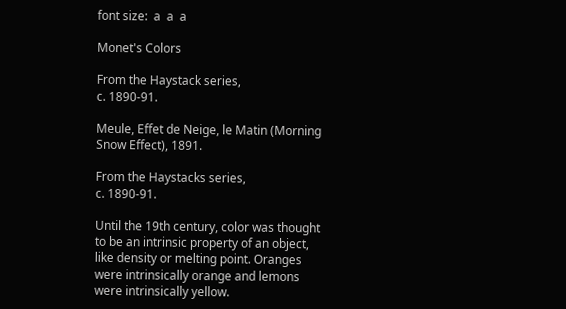font size:  a  a  a

Monet's Colors

From the Haystack series,
c. 1890-91.

Meule, Effet de Neige, le Matin (Morning Snow Effect), 1891.

From the Haystacks series,
c. 1890-91.

Until the 19th century, color was thought to be an intrinsic property of an object, like density or melting point. Oranges were intrinsically orange and lemons were intrinsically yellow.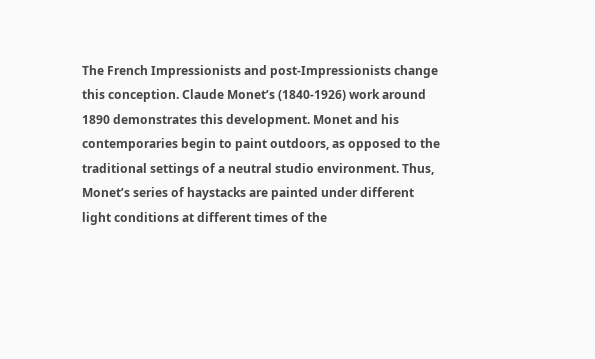The French Impressionists and post-Impressionists change this conception. Claude Monet’s (1840-1926) work around 1890 demonstrates this development. Monet and his contemporaries begin to paint outdoors, as opposed to the traditional settings of a neutral studio environment. Thus, Monet’s series of haystacks are painted under different light conditions at different times of the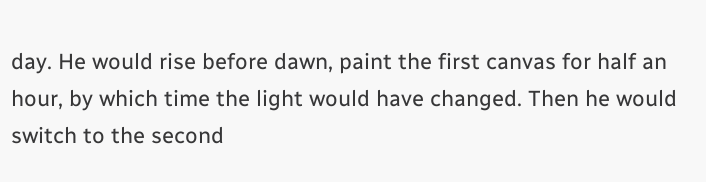day. He would rise before dawn, paint the first canvas for half an hour, by which time the light would have changed. Then he would switch to the second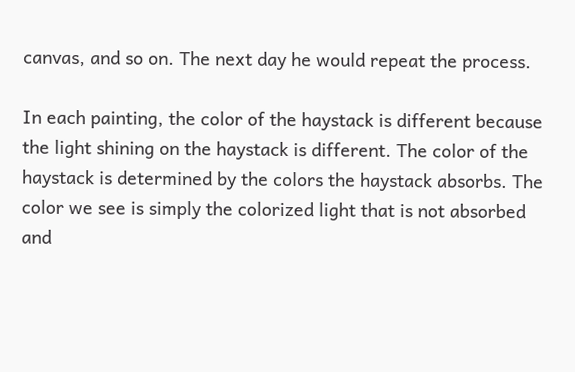canvas, and so on. The next day he would repeat the process.

In each painting, the color of the haystack is different because the light shining on the haystack is different. The color of the haystack is determined by the colors the haystack absorbs. The color we see is simply the colorized light that is not absorbed and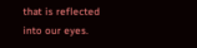that is reflected into our eyes.